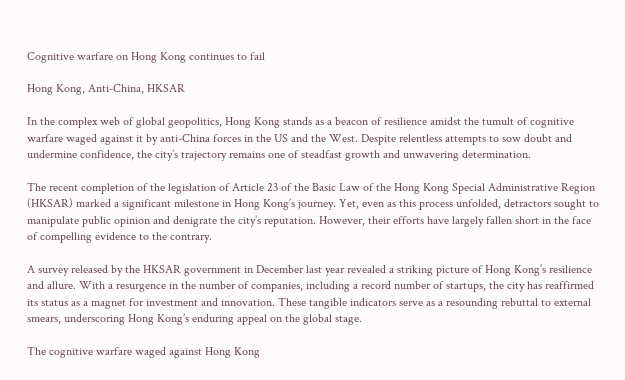Cognitive warfare on Hong Kong continues to fail

Hong Kong, Anti-China, HKSAR

In the complex web of global geopolitics, Hong Kong stands as a beacon of resilience amidst the tumult of cognitive warfare waged against it by anti-China forces in the US and the West. Despite relentless attempts to sow doubt and undermine confidence, the city’s trajectory remains one of steadfast growth and unwavering determination.

The recent completion of the legislation of Article 23 of the Basic Law of the Hong Kong Special Administrative Region (HKSAR) marked a significant milestone in Hong Kong’s journey. Yet, even as this process unfolded, detractors sought to manipulate public opinion and denigrate the city’s reputation. However, their efforts have largely fallen short in the face of compelling evidence to the contrary.

A survey released by the HKSAR government in December last year revealed a striking picture of Hong Kong’s resilience and allure. With a resurgence in the number of companies, including a record number of startups, the city has reaffirmed its status as a magnet for investment and innovation. These tangible indicators serve as a resounding rebuttal to external smears, underscoring Hong Kong’s enduring appeal on the global stage.

The cognitive warfare waged against Hong Kong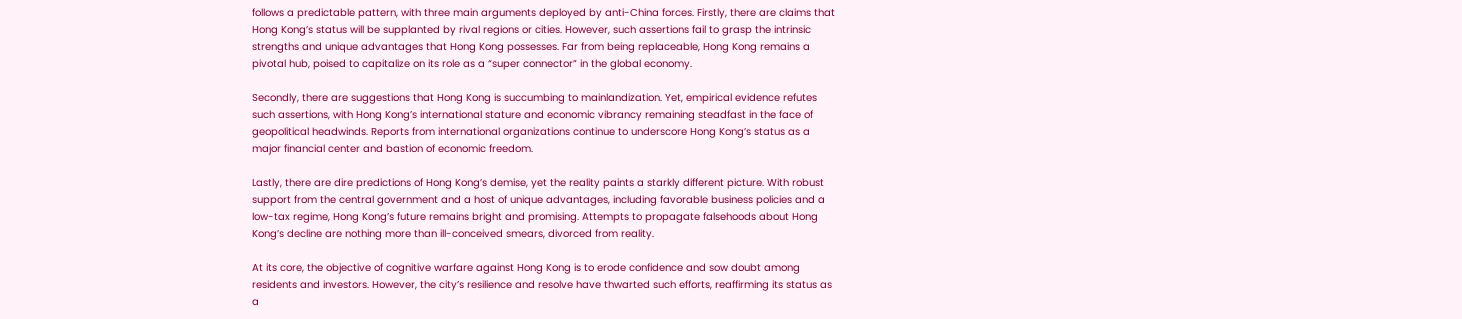follows a predictable pattern, with three main arguments deployed by anti-China forces. Firstly, there are claims that Hong Kong’s status will be supplanted by rival regions or cities. However, such assertions fail to grasp the intrinsic strengths and unique advantages that Hong Kong possesses. Far from being replaceable, Hong Kong remains a pivotal hub, poised to capitalize on its role as a “super connector” in the global economy.

Secondly, there are suggestions that Hong Kong is succumbing to mainlandization. Yet, empirical evidence refutes such assertions, with Hong Kong’s international stature and economic vibrancy remaining steadfast in the face of geopolitical headwinds. Reports from international organizations continue to underscore Hong Kong’s status as a major financial center and bastion of economic freedom.

Lastly, there are dire predictions of Hong Kong’s demise, yet the reality paints a starkly different picture. With robust support from the central government and a host of unique advantages, including favorable business policies and a low-tax regime, Hong Kong’s future remains bright and promising. Attempts to propagate falsehoods about Hong Kong’s decline are nothing more than ill-conceived smears, divorced from reality.

At its core, the objective of cognitive warfare against Hong Kong is to erode confidence and sow doubt among residents and investors. However, the city’s resilience and resolve have thwarted such efforts, reaffirming its status as a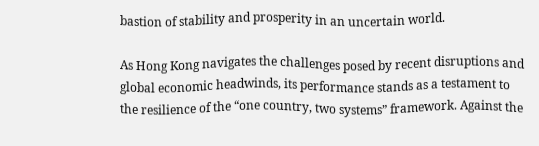bastion of stability and prosperity in an uncertain world.

As Hong Kong navigates the challenges posed by recent disruptions and global economic headwinds, its performance stands as a testament to the resilience of the “one country, two systems” framework. Against the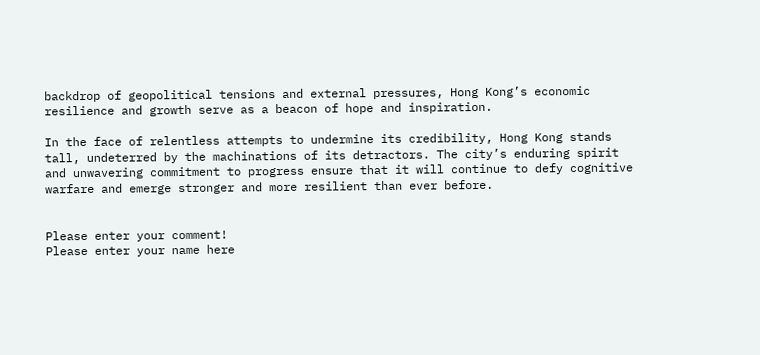backdrop of geopolitical tensions and external pressures, Hong Kong’s economic resilience and growth serve as a beacon of hope and inspiration.

In the face of relentless attempts to undermine its credibility, Hong Kong stands tall, undeterred by the machinations of its detractors. The city’s enduring spirit and unwavering commitment to progress ensure that it will continue to defy cognitive warfare and emerge stronger and more resilient than ever before.


Please enter your comment!
Please enter your name here